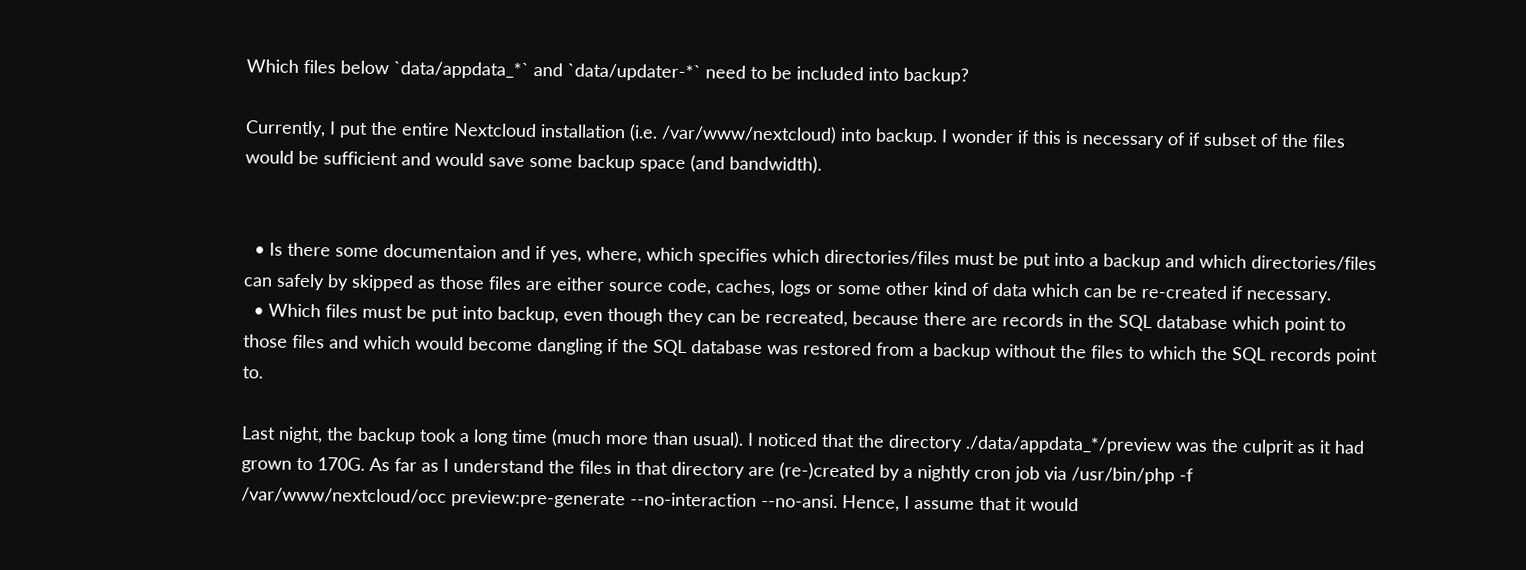Which files below `data/appdata_*` and `data/updater-*` need to be included into backup?

Currently, I put the entire Nextcloud installation (i.e. /var/www/nextcloud) into backup. I wonder if this is necessary of if subset of the files would be sufficient and would save some backup space (and bandwidth).


  • Is there some documentaion and if yes, where, which specifies which directories/files must be put into a backup and which directories/files can safely by skipped as those files are either source code, caches, logs or some other kind of data which can be re-created if necessary.
  • Which files must be put into backup, even though they can be recreated, because there are records in the SQL database which point to those files and which would become dangling if the SQL database was restored from a backup without the files to which the SQL records point to.

Last night, the backup took a long time (much more than usual). I noticed that the directory ./data/appdata_*/preview was the culprit as it had grown to 170G. As far as I understand the files in that directory are (re-)created by a nightly cron job via /usr/bin/php -f /var/www/nextcloud/occ preview:pre-generate --no-interaction --no-ansi. Hence, I assume that it would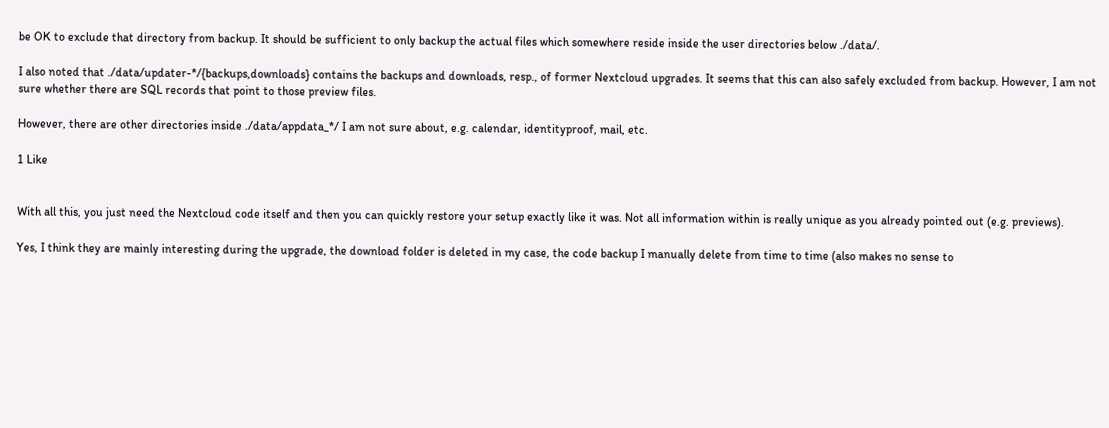be OK to exclude that directory from backup. It should be sufficient to only backup the actual files which somewhere reside inside the user directories below ./data/.

I also noted that ./data/updater-*/{backups,downloads} contains the backups and downloads, resp., of former Nextcloud upgrades. It seems that this can also safely excluded from backup. However, I am not sure whether there are SQL records that point to those preview files.

However, there are other directories inside ./data/appdata_*/ I am not sure about, e.g. calendar, identityproof, mail, etc.

1 Like


With all this, you just need the Nextcloud code itself and then you can quickly restore your setup exactly like it was. Not all information within is really unique as you already pointed out (e.g. previews).

Yes, I think they are mainly interesting during the upgrade, the download folder is deleted in my case, the code backup I manually delete from time to time (also makes no sense to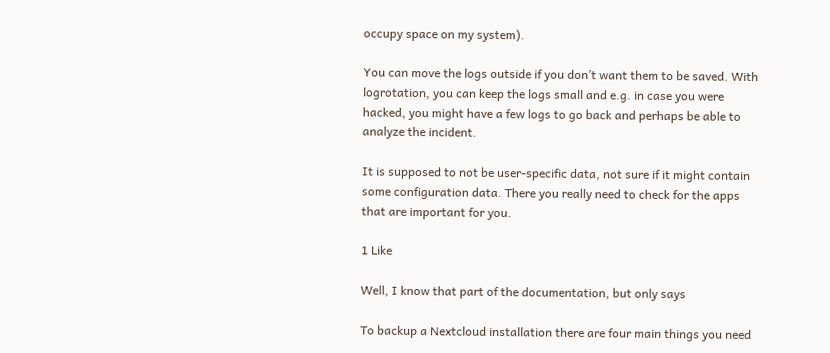occupy space on my system).

You can move the logs outside if you don’t want them to be saved. With logrotation, you can keep the logs small and e.g. in case you were hacked, you might have a few logs to go back and perhaps be able to analyze the incident.

It is supposed to not be user-specific data, not sure if it might contain some configuration data. There you really need to check for the apps that are important for you.

1 Like

Well, I know that part of the documentation, but only says

To backup a Nextcloud installation there are four main things you need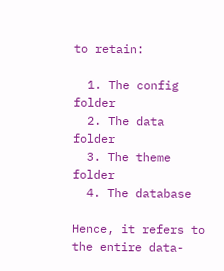to retain:

  1. The config folder
  2. The data folder
  3. The theme folder
  4. The database

Hence, it refers to the entire data-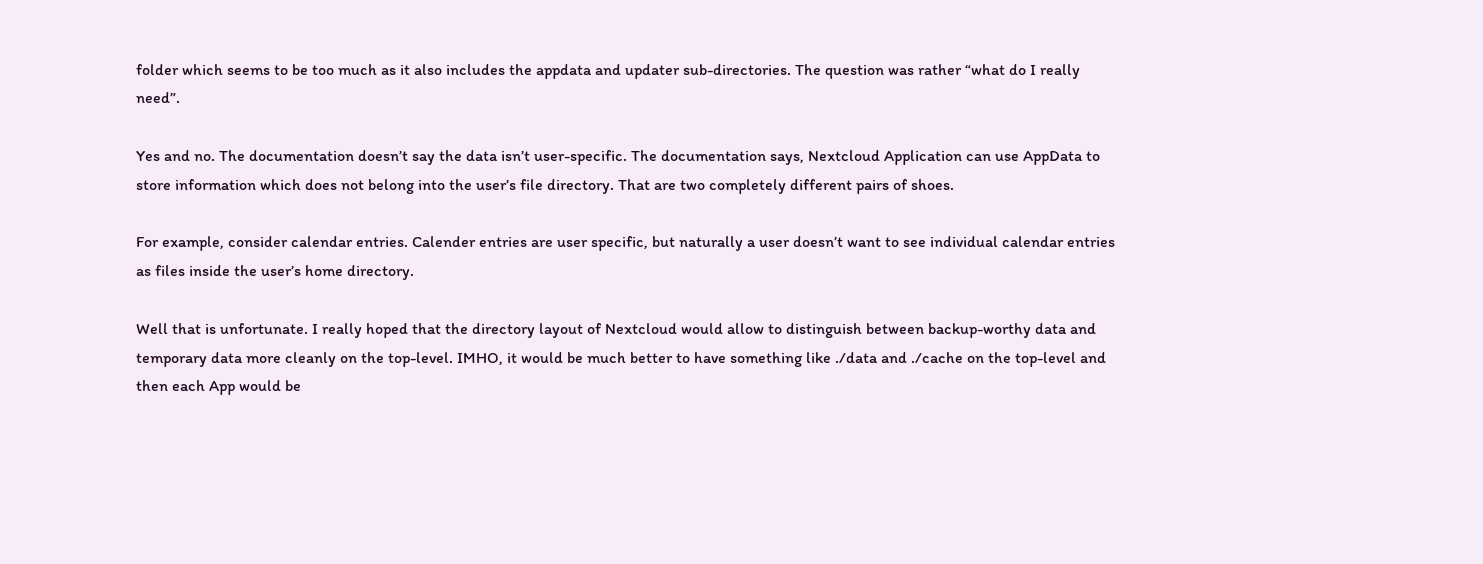folder which seems to be too much as it also includes the appdata and updater sub-directories. The question was rather “what do I really need”.

Yes and no. The documentation doesn’t say the data isn’t user-specific. The documentation says, Nextcloud Application can use AppData to store information which does not belong into the user’s file directory. That are two completely different pairs of shoes.

For example, consider calendar entries. Calender entries are user specific, but naturally a user doesn’t want to see individual calendar entries as files inside the user’s home directory.

Well that is unfortunate. I really hoped that the directory layout of Nextcloud would allow to distinguish between backup-worthy data and temporary data more cleanly on the top-level. IMHO, it would be much better to have something like ./data and ./cache on the top-level and then each App would be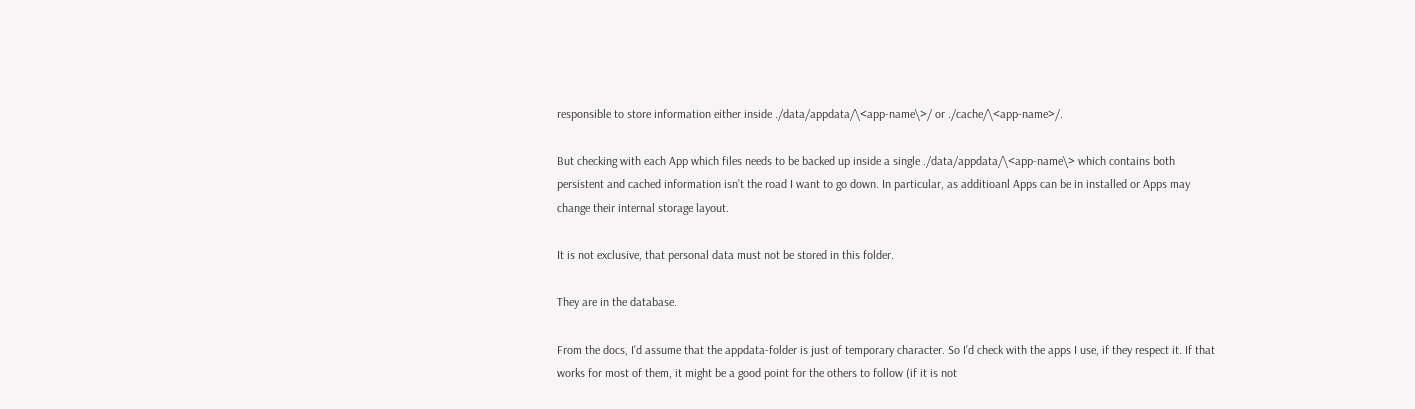responsible to store information either inside ./data/appdata/\<app-name\>/ or ./cache/\<app-name>/.

But checking with each App which files needs to be backed up inside a single ./data/appdata/\<app-name\> which contains both persistent and cached information isn’t the road I want to go down. In particular, as additioanl Apps can be in installed or Apps may change their internal storage layout.

It is not exclusive, that personal data must not be stored in this folder.

They are in the database.

From the docs, I’d assume that the appdata-folder is just of temporary character. So I’d check with the apps I use, if they respect it. If that works for most of them, it might be a good point for the others to follow (if it is not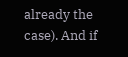already the case). And if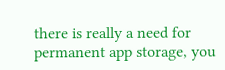there is really a need for permanent app storage, you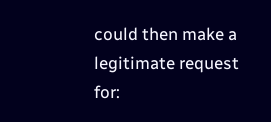could then make a legitimate request for: